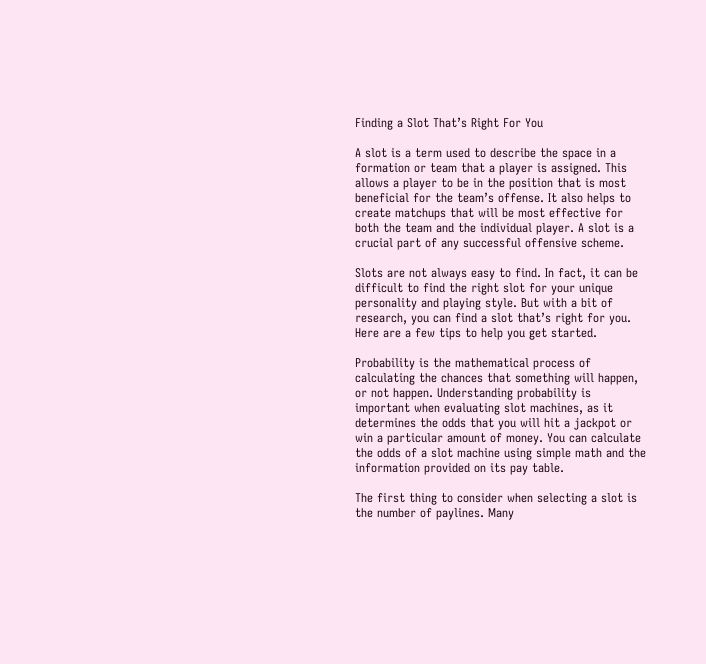Finding a Slot That’s Right For You

A slot is a term used to describe the space in a formation or team that a player is assigned. This allows a player to be in the position that is most beneficial for the team’s offense. It also helps to create matchups that will be most effective for both the team and the individual player. A slot is a crucial part of any successful offensive scheme.

Slots are not always easy to find. In fact, it can be difficult to find the right slot for your unique personality and playing style. But with a bit of research, you can find a slot that’s right for you. Here are a few tips to help you get started.

Probability is the mathematical process of calculating the chances that something will happen, or not happen. Understanding probability is important when evaluating slot machines, as it determines the odds that you will hit a jackpot or win a particular amount of money. You can calculate the odds of a slot machine using simple math and the information provided on its pay table.

The first thing to consider when selecting a slot is the number of paylines. Many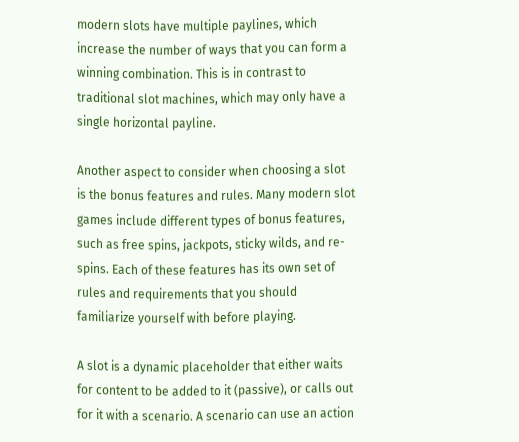modern slots have multiple paylines, which increase the number of ways that you can form a winning combination. This is in contrast to traditional slot machines, which may only have a single horizontal payline.

Another aspect to consider when choosing a slot is the bonus features and rules. Many modern slot games include different types of bonus features, such as free spins, jackpots, sticky wilds, and re-spins. Each of these features has its own set of rules and requirements that you should familiarize yourself with before playing.

A slot is a dynamic placeholder that either waits for content to be added to it (passive), or calls out for it with a scenario. A scenario can use an action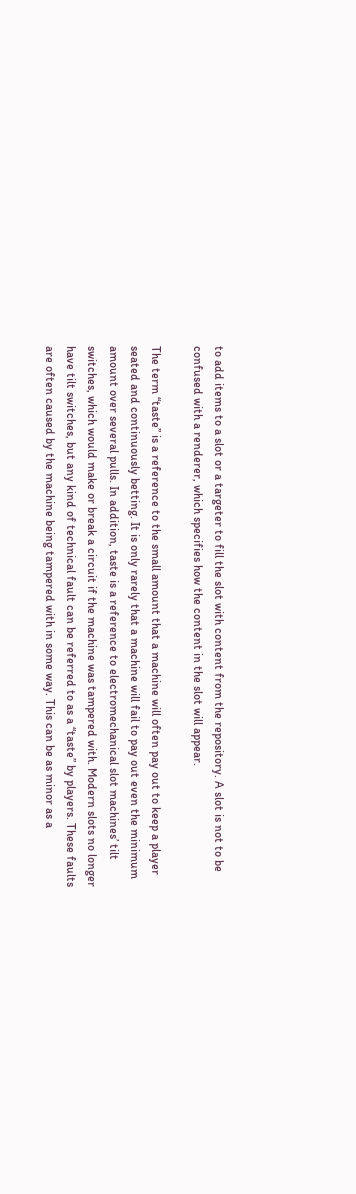to add items to a slot or a targeter to fill the slot with content from the repository. A slot is not to be confused with a renderer, which specifies how the content in the slot will appear.

The term “taste” is a reference to the small amount that a machine will often pay out to keep a player seated and continuously betting. It is only rarely that a machine will fail to pay out even the minimum amount over several pulls. In addition, taste is a reference to electromechanical slot machines’ tilt switches, which would make or break a circuit if the machine was tampered with. Modern slots no longer have tilt switches, but any kind of technical fault can be referred to as a “taste” by players. These faults are often caused by the machine being tampered with in some way. This can be as minor as a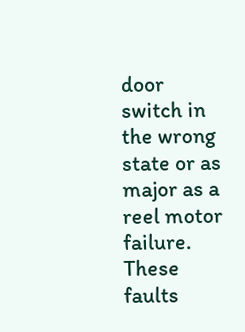door switch in the wrong state or as major as a reel motor failure. These faults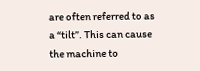are often referred to as a “tilt”. This can cause the machine to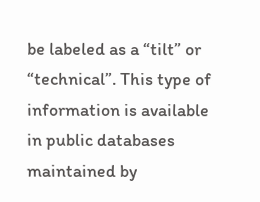be labeled as a “tilt” or “technical”. This type of information is available in public databases maintained by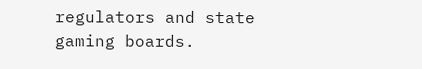regulators and state gaming boards.